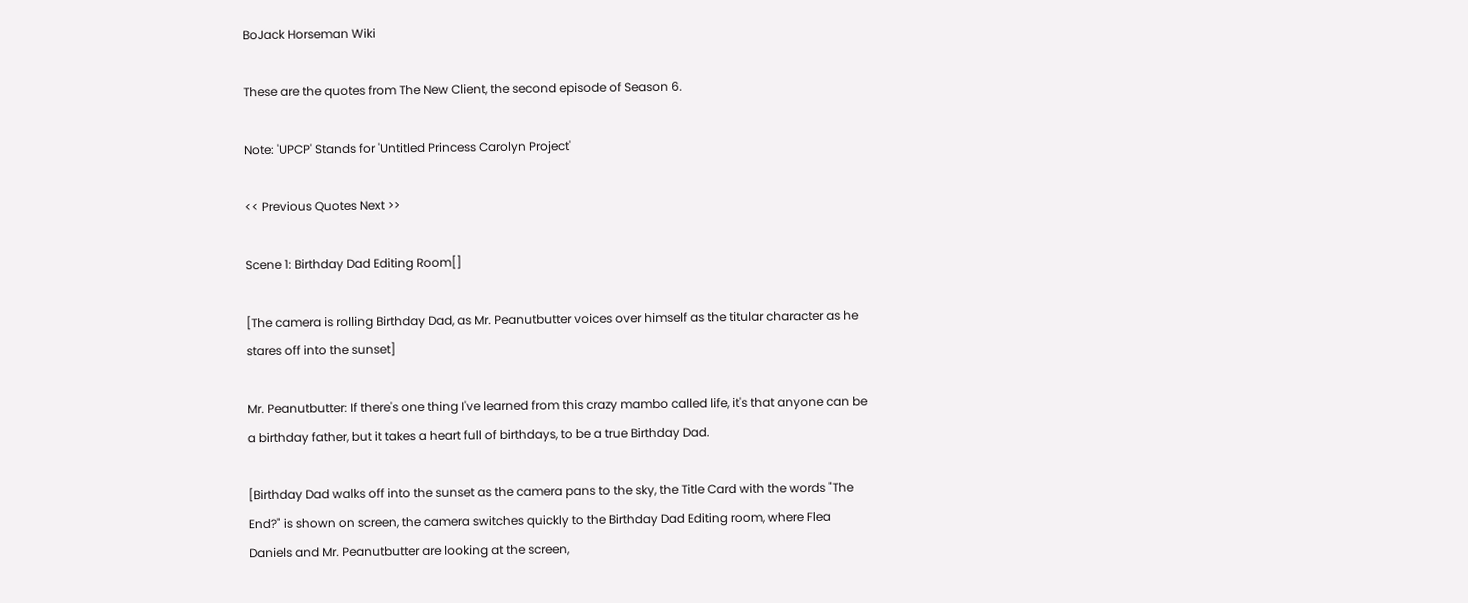BoJack Horseman Wiki

These are the quotes from The New Client, the second episode of Season 6.

Note: 'UPCP' Stands for 'Untitled Princess Carolyn Project'

<< Previous Quotes Next >>

Scene 1: Birthday Dad Editing Room[]

[The camera is rolling Birthday Dad, as Mr. Peanutbutter voices over himself as the titular character as he stares off into the sunset]

Mr. Peanutbutter: If there's one thing I've learned from this crazy mambo called life, it's that anyone can be a birthday father, but it takes a heart full of birthdays, to be a true Birthday Dad.

[Birthday Dad walks off into the sunset as the camera pans to the sky, the Title Card with the words "The End?" is shown on screen, the camera switches quickly to the Birthday Dad Editing room, where Flea Daniels and Mr. Peanutbutter are looking at the screen,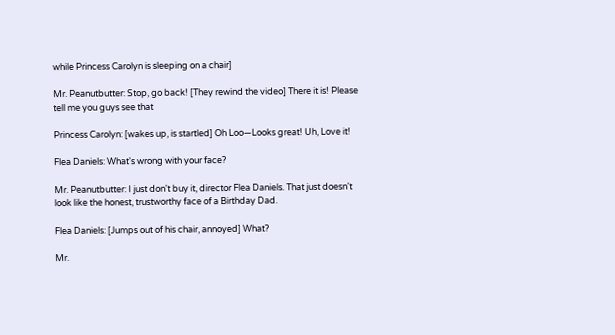while Princess Carolyn is sleeping on a chair]

Mr. Peanutbutter: Stop, go back! [They rewind the video] There it is! Please tell me you guys see that

Princess Carolyn: [wakes up, is startled] Oh Loo—Looks great! Uh, Love it!

Flea Daniels: What's wrong with your face?

Mr. Peanutbutter: I just don't buy it, director Flea Daniels. That just doesn't look like the honest, trustworthy face of a Birthday Dad.

Flea Daniels: [Jumps out of his chair, annoyed] What?

Mr.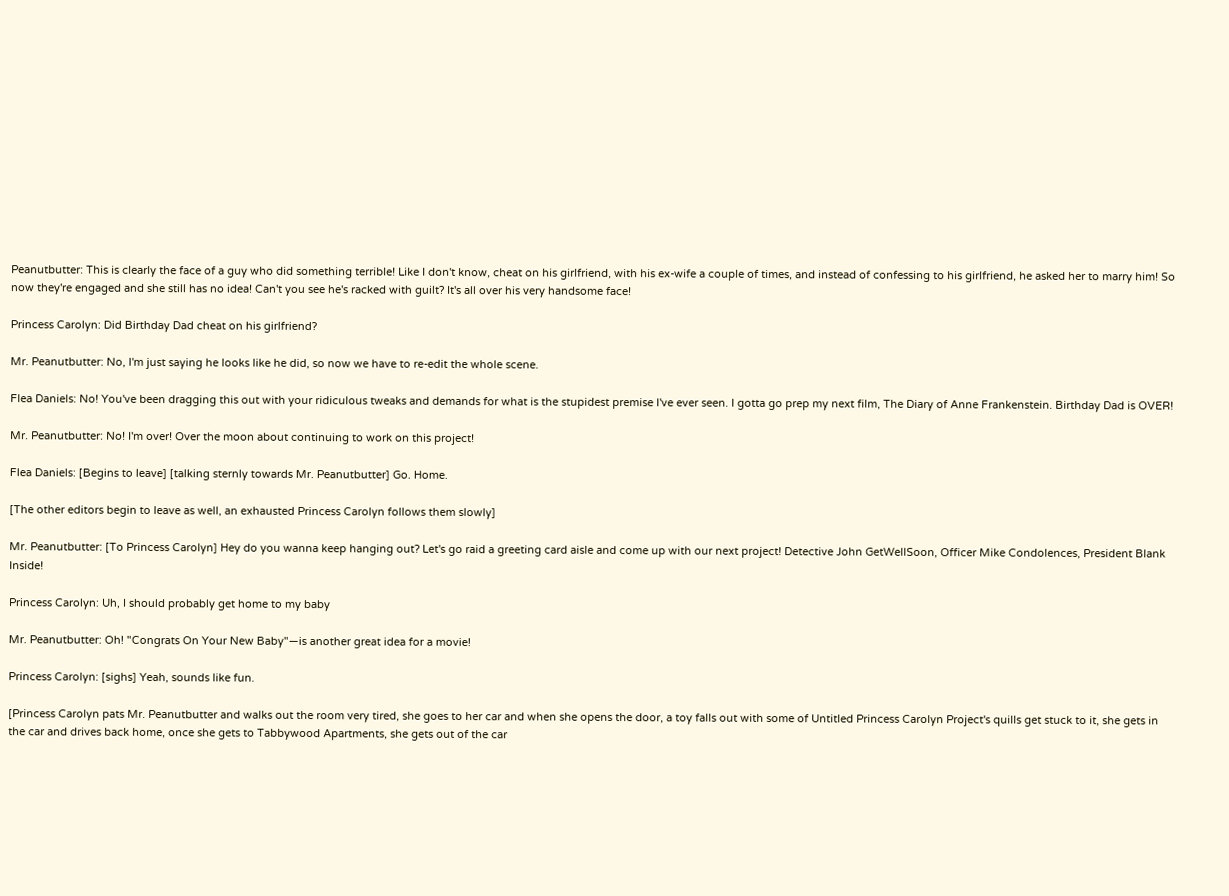Peanutbutter: This is clearly the face of a guy who did something terrible! Like I don't know, cheat on his girlfriend, with his ex-wife a couple of times, and instead of confessing to his girlfriend, he asked her to marry him! So now they're engaged and she still has no idea! Can't you see he's racked with guilt? It's all over his very handsome face!

Princess Carolyn: Did Birthday Dad cheat on his girlfriend?

Mr. Peanutbutter: No, I'm just saying he looks like he did, so now we have to re-edit the whole scene.

Flea Daniels: No! You've been dragging this out with your ridiculous tweaks and demands for what is the stupidest premise I've ever seen. I gotta go prep my next film, The Diary of Anne Frankenstein. Birthday Dad is OVER!

Mr. Peanutbutter: No! I'm over! Over the moon about continuing to work on this project!

Flea Daniels: [Begins to leave] [talking sternly towards Mr. Peanutbutter] Go. Home.

[The other editors begin to leave as well, an exhausted Princess Carolyn follows them slowly]

Mr. Peanutbutter: [To Princess Carolyn] Hey do you wanna keep hanging out? Let's go raid a greeting card aisle and come up with our next project! Detective John GetWellSoon, Officer Mike Condolences, President Blank Inside!

Princess Carolyn: Uh, I should probably get home to my baby

Mr. Peanutbutter: Oh! "Congrats On Your New Baby"—is another great idea for a movie!

Princess Carolyn: [sighs] Yeah, sounds like fun.

[Princess Carolyn pats Mr. Peanutbutter and walks out the room very tired, she goes to her car and when she opens the door, a toy falls out with some of Untitled Princess Carolyn Project's quills get stuck to it, she gets in the car and drives back home, once she gets to Tabbywood Apartments, she gets out of the car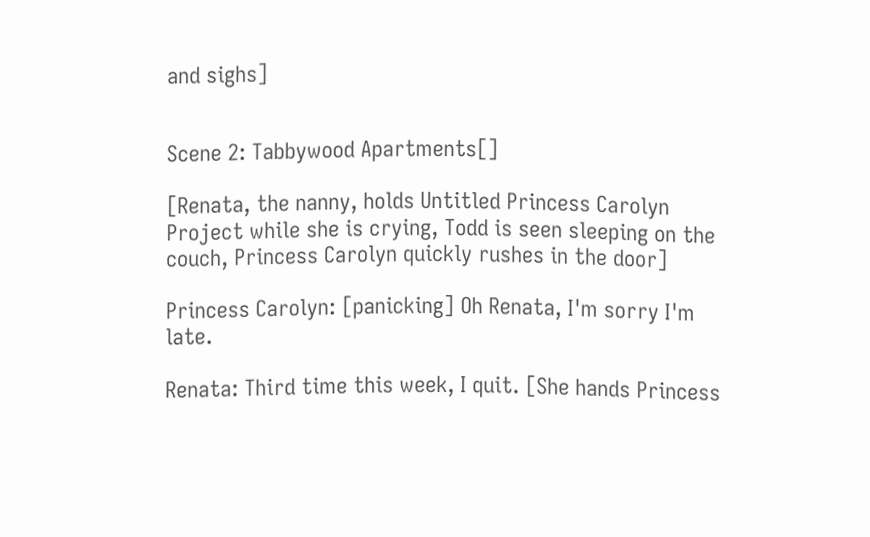and sighs]


Scene 2: Tabbywood Apartments[]

[Renata, the nanny, holds Untitled Princess Carolyn Project while she is crying, Todd is seen sleeping on the couch, Princess Carolyn quickly rushes in the door]

Princess Carolyn: [panicking] Oh Renata, I'm sorry I'm late.

Renata: Third time this week, I quit. [She hands Princess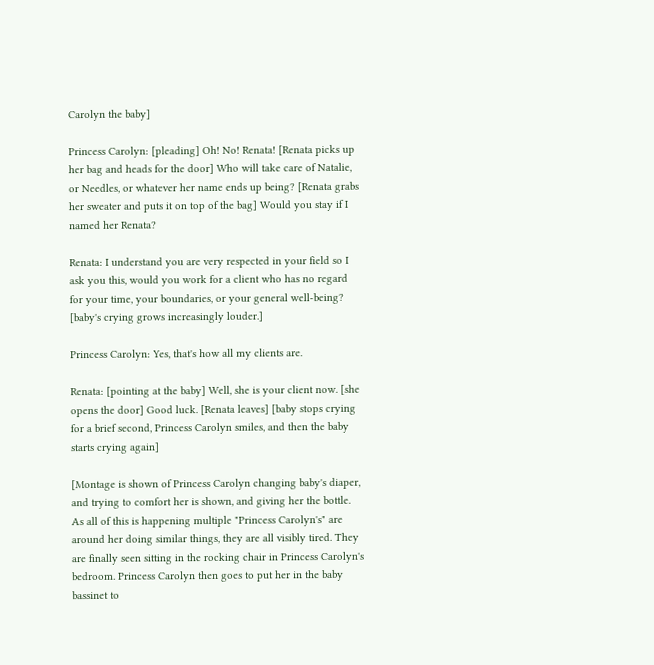Carolyn the baby]

Princess Carolyn: [pleading] Oh! No! Renata! [Renata picks up her bag and heads for the door] Who will take care of Natalie, or Needles, or whatever her name ends up being? [Renata grabs her sweater and puts it on top of the bag] Would you stay if I named her Renata?

Renata: I understand you are very respected in your field so I ask you this, would you work for a client who has no regard for your time, your boundaries, or your general well-being? [baby's crying grows increasingly louder.]

Princess Carolyn: Yes, that's how all my clients are.

Renata: [pointing at the baby] Well, she is your client now. [she opens the door] Good luck. [Renata leaves] [baby stops crying for a brief second, Princess Carolyn smiles, and then the baby starts crying again]

[Montage is shown of Princess Carolyn changing baby's diaper, and trying to comfort her is shown, and giving her the bottle. As all of this is happening multiple "Princess Carolyn's" are around her doing similar things, they are all visibly tired. They are finally seen sitting in the rocking chair in Princess Carolyn's bedroom. Princess Carolyn then goes to put her in the baby bassinet to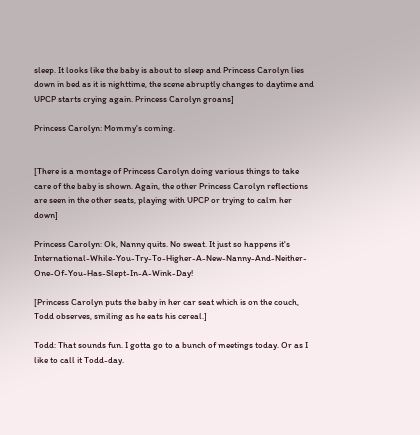sleep. It looks like the baby is about to sleep and Princess Carolyn lies down in bed as it is nighttime, the scene abruptly changes to daytime and UPCP starts crying again. Princess Carolyn groans]

Princess Carolyn: Mommy's coming.


[There is a montage of Princess Carolyn doing various things to take care of the baby is shown. Again, the other Princess Carolyn reflections are seen in the other seats, playing with UPCP or trying to calm her down]

Princess Carolyn: Ok, Nanny quits. No sweat. It just so happens it's International-While-You-Try-To-Higher-A-New-Nanny-And-Neither-One-Of-You-Has-Slept-In-A-Wink-Day!

[Princess Carolyn puts the baby in her car seat which is on the couch, Todd observes, smiling as he eats his cereal.]

Todd: That sounds fun. I gotta go to a bunch of meetings today. Or as I like to call it Todd-day.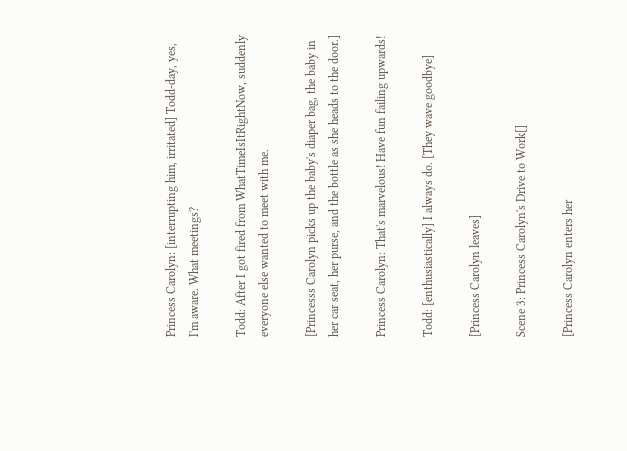Princess Carolyn: [interrupting him, irritated] Todd-day, yes, I'm aware. What meetings?

Todd: After I got fired from WhatTimeIsItRightNow, suddenly everyone else wanted to meet with me.

[Princesss Carolyn picks up the baby's diaper bag, the baby in her car seat, her purse, and the bottle as she heads to the door.]

Princess Carolyn: That's marvelous! Have fun failing upwards!

Todd: [enthusiastically] I always do. [They wave goodbye]

[Princess Carolyn leaves]

Scene 3: Princess Carolyn's Drive to Work[]

[Princess Carolyn enters her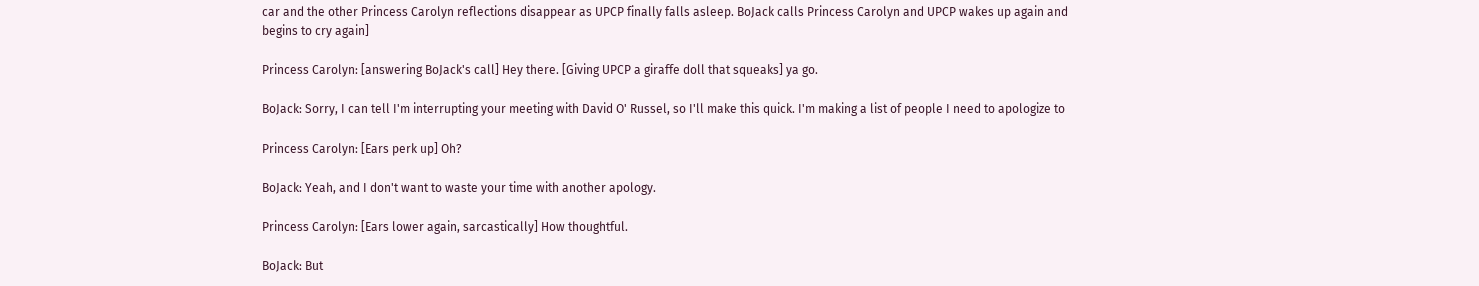car and the other Princess Carolyn reflections disappear as UPCP finally falls asleep. BoJack calls Princess Carolyn and UPCP wakes up again and begins to cry again]

Princess Carolyn: [answering BoJack's call] Hey there. [Giving UPCP a giraffe doll that squeaks] ya go.

BoJack: Sorry, I can tell I'm interrupting your meeting with David O' Russel, so I'll make this quick. I'm making a list of people I need to apologize to

Princess Carolyn: [Ears perk up] Oh?

BoJack: Yeah, and I don't want to waste your time with another apology.

Princess Carolyn: [Ears lower again, sarcastically] How thoughtful.

BoJack: But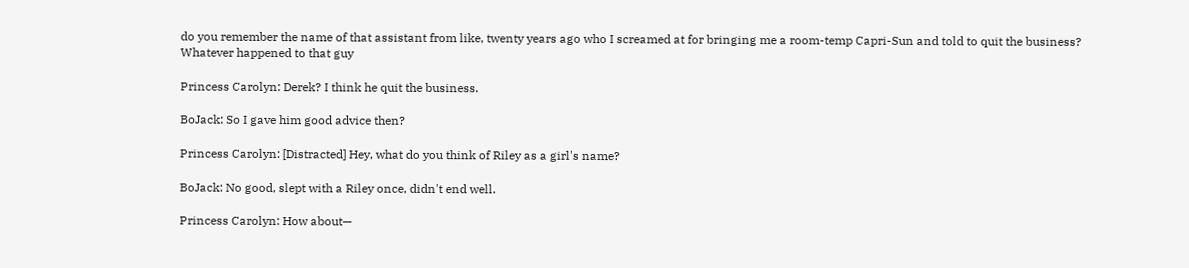do you remember the name of that assistant from like, twenty years ago who I screamed at for bringing me a room-temp Capri-Sun and told to quit the business? Whatever happened to that guy

Princess Carolyn: Derek? I think he quit the business.

BoJack: So I gave him good advice then?

Princess Carolyn: [Distracted] Hey, what do you think of Riley as a girl's name?

BoJack: No good, slept with a Riley once, didn't end well.

Princess Carolyn: How about—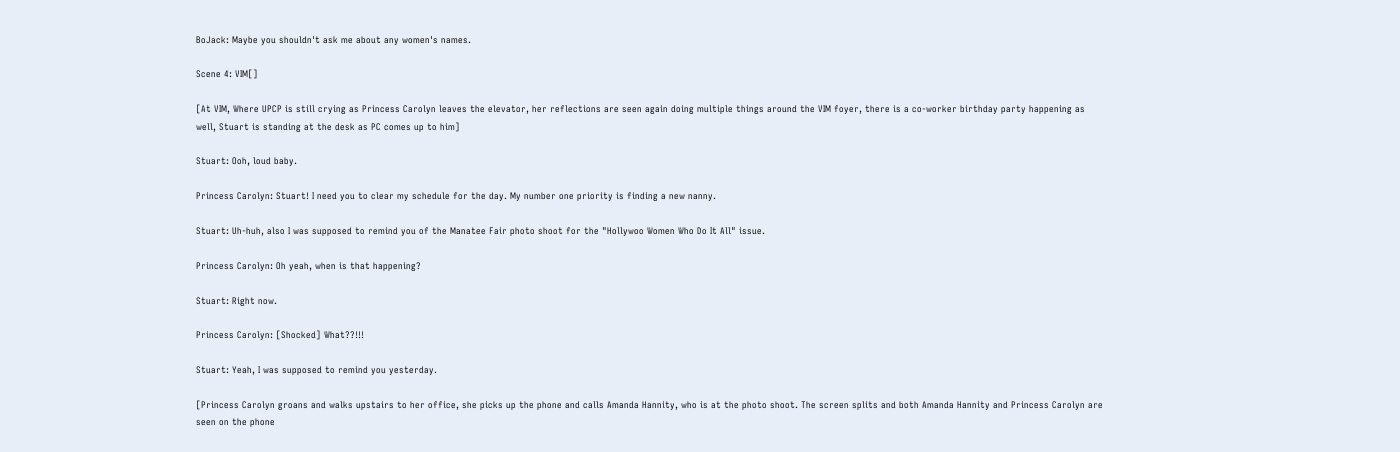BoJack: Maybe you shouldn't ask me about any women's names.

Scene 4: VIM[]

[At VIM, Where UPCP is still crying as Princess Carolyn leaves the elevator, her reflections are seen again doing multiple things around the VIM foyer, there is a co-worker birthday party happening as well, Stuart is standing at the desk as PC comes up to him]

Stuart: Ooh, loud baby.

Princess Carolyn: Stuart! I need you to clear my schedule for the day. My number one priority is finding a new nanny.

Stuart: Uh-huh, also I was supposed to remind you of the Manatee Fair photo shoot for the "Hollywoo Women Who Do It All" issue.

Princess Carolyn: Oh yeah, when is that happening?

Stuart: Right now.

Princess Carolyn: [Shocked] What??!!!

Stuart: Yeah, I was supposed to remind you yesterday.

[Princess Carolyn groans and walks upstairs to her office, she picks up the phone and calls Amanda Hannity, who is at the photo shoot. The screen splits and both Amanda Hannity and Princess Carolyn are seen on the phone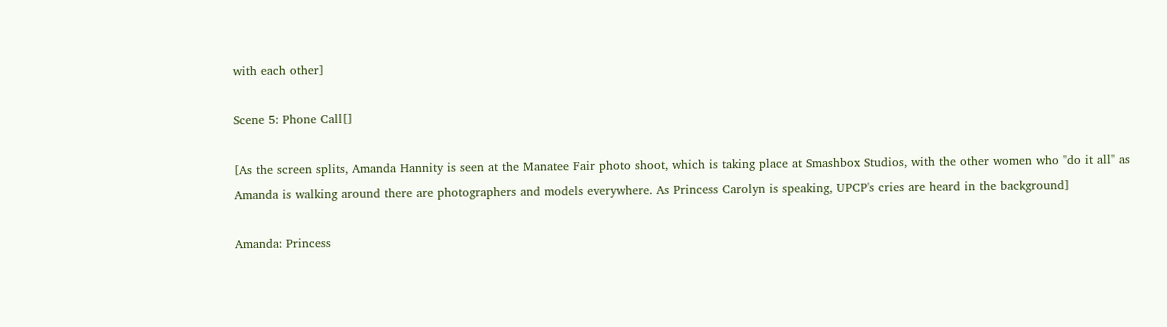with each other]

Scene 5: Phone Call[]

[As the screen splits, Amanda Hannity is seen at the Manatee Fair photo shoot, which is taking place at Smashbox Studios, with the other women who "do it all" as Amanda is walking around there are photographers and models everywhere. As Princess Carolyn is speaking, UPCP's cries are heard in the background]

Amanda: Princess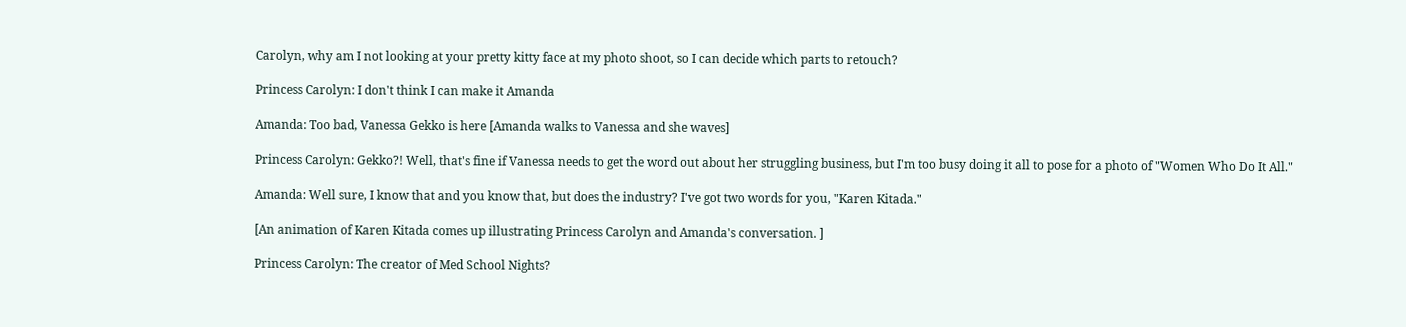Carolyn, why am I not looking at your pretty kitty face at my photo shoot, so I can decide which parts to retouch?

Princess Carolyn: I don't think I can make it Amanda

Amanda: Too bad, Vanessa Gekko is here [Amanda walks to Vanessa and she waves]

Princess Carolyn: Gekko?! Well, that's fine if Vanessa needs to get the word out about her struggling business, but I'm too busy doing it all to pose for a photo of "Women Who Do It All."

Amanda: Well sure, I know that and you know that, but does the industry? I've got two words for you, "Karen Kitada."

[An animation of Karen Kitada comes up illustrating Princess Carolyn and Amanda's conversation. ]

Princess Carolyn: The creator of Med School Nights?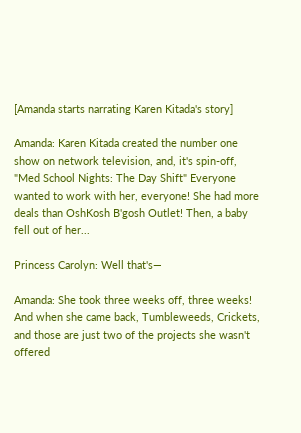[Amanda starts narrating Karen Kitada's story]

Amanda: Karen Kitada created the number one show on network television, and, it's spin-off, "Med School Nights: The Day Shift" Everyone wanted to work with her, everyone! She had more deals than OshKosh B'gosh Outlet! Then, a baby fell out of her...

Princess Carolyn: Well that's—

Amanda: She took three weeks off, three weeks! And when she came back, Tumbleweeds, Crickets, and those are just two of the projects she wasn't offered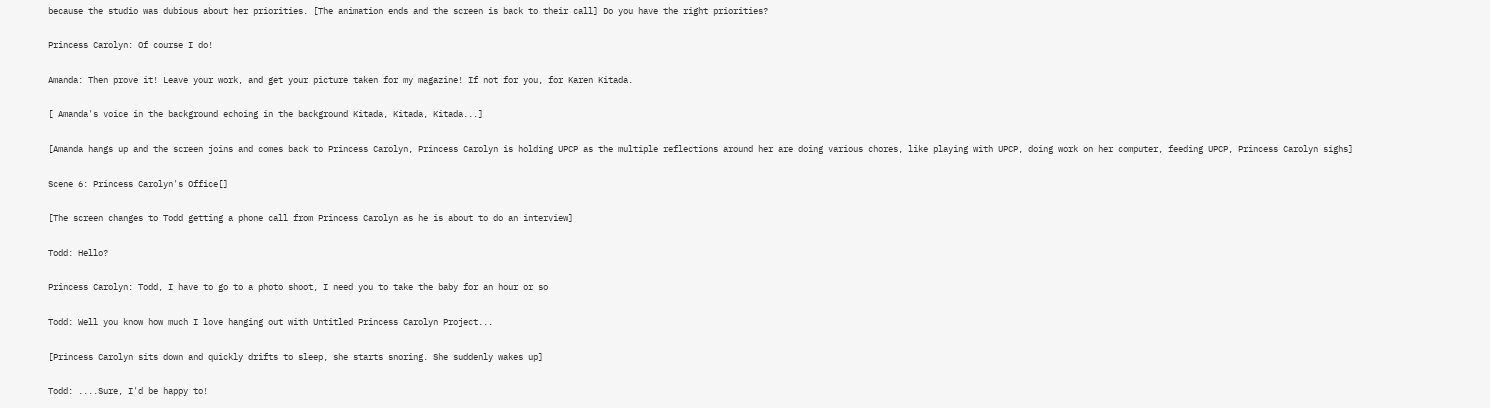because the studio was dubious about her priorities. [The animation ends and the screen is back to their call] Do you have the right priorities?

Princess Carolyn: Of course I do!

Amanda: Then prove it! Leave your work, and get your picture taken for my magazine! If not for you, for Karen Kitada.

[ Amanda's voice in the background echoing in the background Kitada, Kitada, Kitada...]

[Amanda hangs up and the screen joins and comes back to Princess Carolyn, Princess Carolyn is holding UPCP as the multiple reflections around her are doing various chores, like playing with UPCP, doing work on her computer, feeding UPCP, Princess Carolyn sighs]

Scene 6: Princess Carolyn's Office[]

[The screen changes to Todd getting a phone call from Princess Carolyn as he is about to do an interview]

Todd: Hello?

Princess Carolyn: Todd, I have to go to a photo shoot, I need you to take the baby for an hour or so

Todd: Well you know how much I love hanging out with Untitled Princess Carolyn Project...

[Princess Carolyn sits down and quickly drifts to sleep, she starts snoring. She suddenly wakes up]

Todd: ....Sure, I'd be happy to!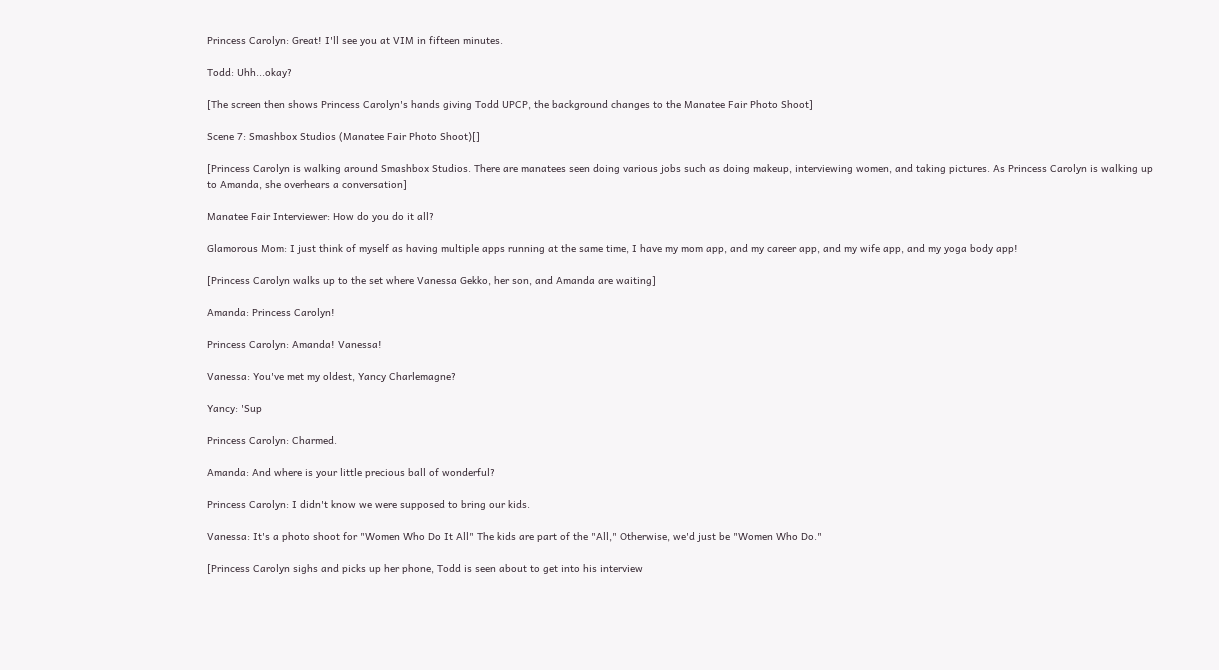Princess Carolyn: Great! I'll see you at VIM in fifteen minutes.

Todd: Uhh...okay?

[The screen then shows Princess Carolyn's hands giving Todd UPCP, the background changes to the Manatee Fair Photo Shoot]

Scene 7: Smashbox Studios (Manatee Fair Photo Shoot)[]

[Princess Carolyn is walking around Smashbox Studios. There are manatees seen doing various jobs such as doing makeup, interviewing women, and taking pictures. As Princess Carolyn is walking up to Amanda, she overhears a conversation]

Manatee Fair Interviewer: How do you do it all?

Glamorous Mom: I just think of myself as having multiple apps running at the same time, I have my mom app, and my career app, and my wife app, and my yoga body app!

[Princess Carolyn walks up to the set where Vanessa Gekko, her son, and Amanda are waiting]

Amanda: Princess Carolyn!

Princess Carolyn: Amanda! Vanessa!

Vanessa: You've met my oldest, Yancy Charlemagne?

Yancy: 'Sup

Princess Carolyn: Charmed.

Amanda: And where is your little precious ball of wonderful?

Princess Carolyn: I didn't know we were supposed to bring our kids.

Vanessa: It's a photo shoot for "Women Who Do It All" The kids are part of the "All," Otherwise, we'd just be "Women Who Do."

[Princess Carolyn sighs and picks up her phone, Todd is seen about to get into his interview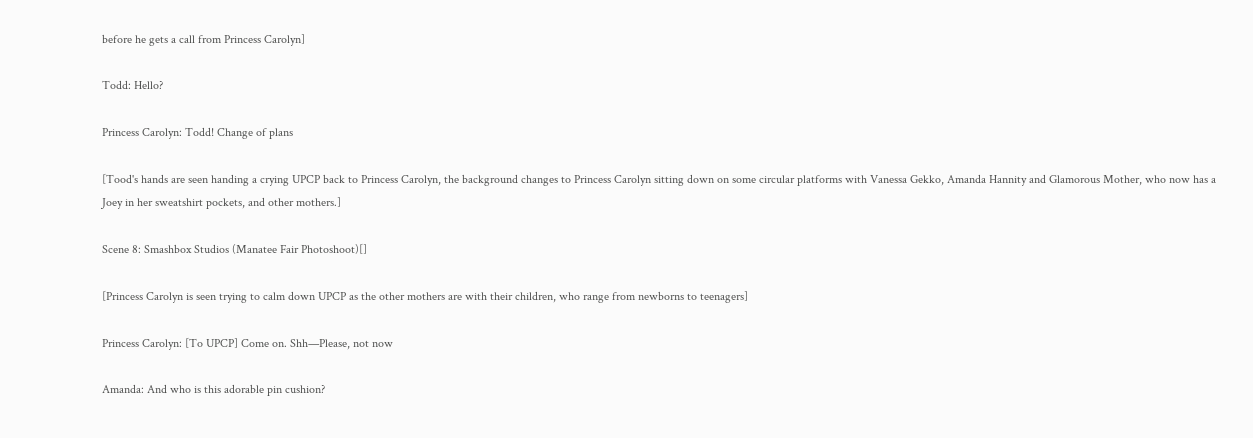before he gets a call from Princess Carolyn]

Todd: Hello?

Princess Carolyn: Todd! Change of plans

[Tood's hands are seen handing a crying UPCP back to Princess Carolyn, the background changes to Princess Carolyn sitting down on some circular platforms with Vanessa Gekko, Amanda Hannity and Glamorous Mother, who now has a Joey in her sweatshirt pockets, and other mothers.]

Scene 8: Smashbox Studios (Manatee Fair Photoshoot)[]

[Princess Carolyn is seen trying to calm down UPCP as the other mothers are with their children, who range from newborns to teenagers]

Princess Carolyn: [To UPCP] Come on. Shh—Please, not now

Amanda: And who is this adorable pin cushion?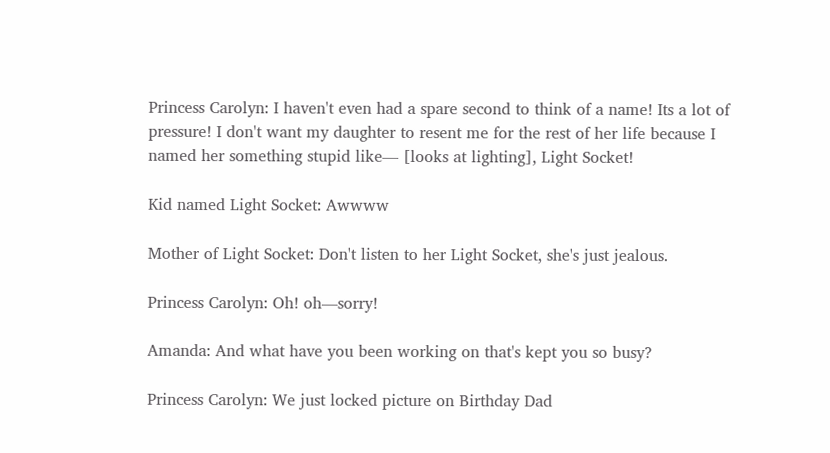Princess Carolyn: I haven't even had a spare second to think of a name! Its a lot of pressure! I don't want my daughter to resent me for the rest of her life because I named her something stupid like— [looks at lighting], Light Socket!

Kid named Light Socket: Awwww

Mother of Light Socket: Don't listen to her Light Socket, she's just jealous.

Princess Carolyn: Oh! oh—sorry!

Amanda: And what have you been working on that's kept you so busy?

Princess Carolyn: We just locked picture on Birthday Dad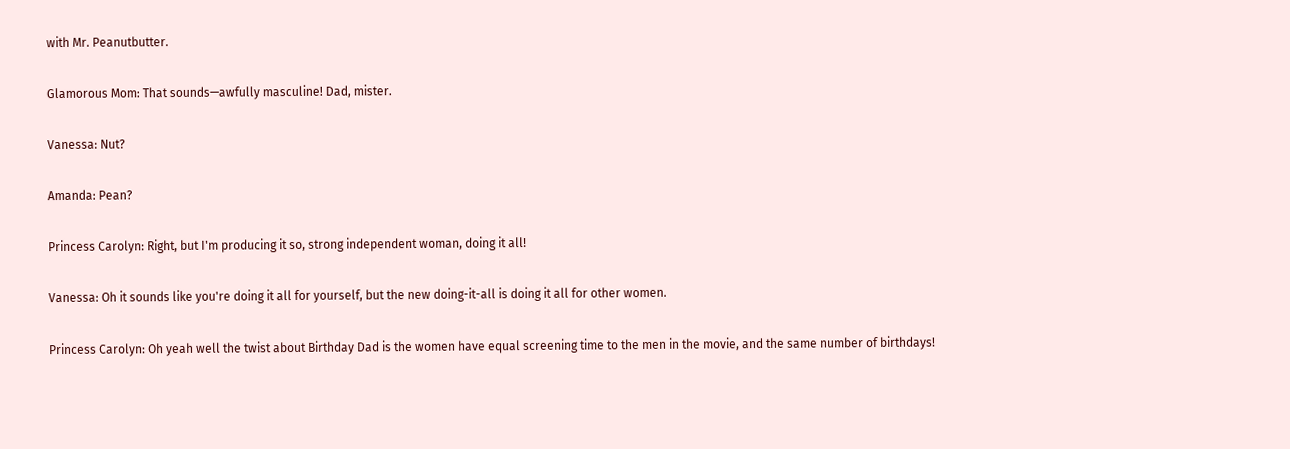with Mr. Peanutbutter.

Glamorous Mom: That sounds—awfully masculine! Dad, mister.

Vanessa: Nut?

Amanda: Pean?

Princess Carolyn: Right, but I'm producing it so, strong independent woman, doing it all!

Vanessa: Oh it sounds like you're doing it all for yourself, but the new doing-it-all is doing it all for other women.

Princess Carolyn: Oh yeah well the twist about Birthday Dad is the women have equal screening time to the men in the movie, and the same number of birthdays!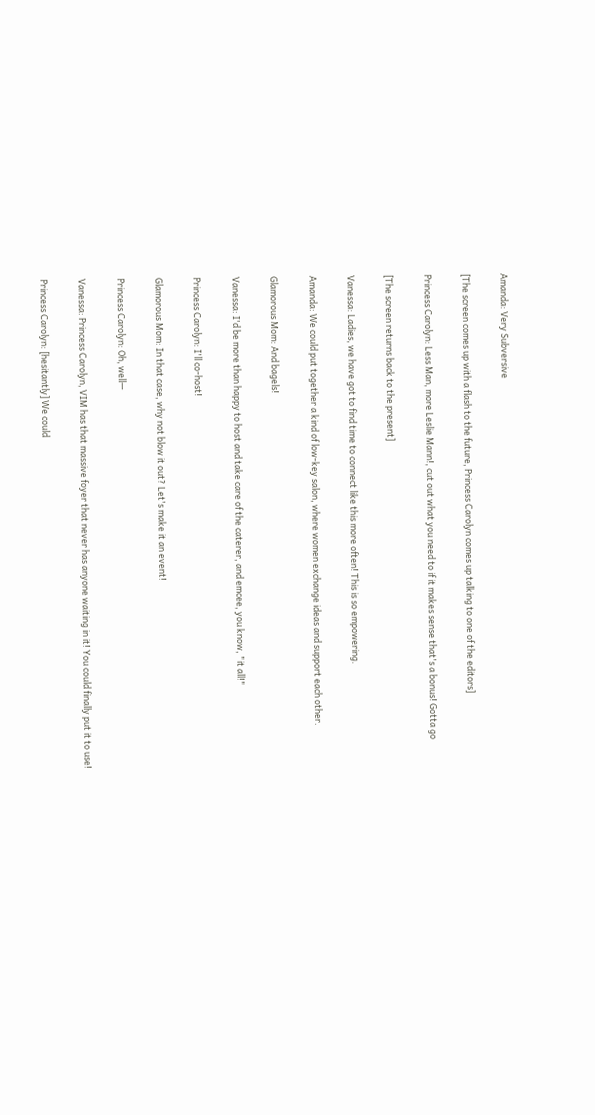Amanda: Very Subversive

[The screen comes up with a flash to the future, Princess Carolyn comes up talking to one of the editors]

Princess Carolyn: Less Man, more Leslie Mann!, cut out what you need to if it makes sense that's a bonus! Gotta go

[The screen returns back to the present]

Vanessa: Ladies, we have got to find time to connect like this more often! This is so empowering.

Amanda: We could put together a kind of low-key salon, where women exchange ideas and support each other.

Glamorous Mom: And bagels!

Vanessa: I'd be more than happy to host and take care of the caterer, and emcee, you know, "it all!"

Princess Carolyn: I'll co-host!

Glamorous Mom: In that case, why not blow it out? Let's make it an event!

Princess Carolyn: Oh, well—

Vanessa: Princess Carolyn, VIM has that massive foyer that never has anyone waiting in it! You could finally put it to use!

Princess Carolyn: [hesitantly] We could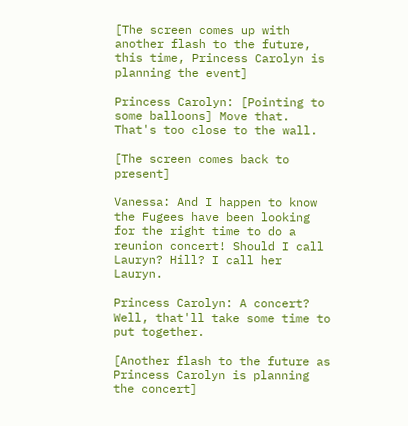[The screen comes up with another flash to the future, this time, Princess Carolyn is planning the event]

Princess Carolyn: [Pointing to some balloons] Move that. That's too close to the wall.

[The screen comes back to present]

Vanessa: And I happen to know the Fugees have been looking for the right time to do a reunion concert! Should I call Lauryn? Hill? I call her Lauryn.

Princess Carolyn: A concert? Well, that'll take some time to put together.

[Another flash to the future as Princess Carolyn is planning the concert]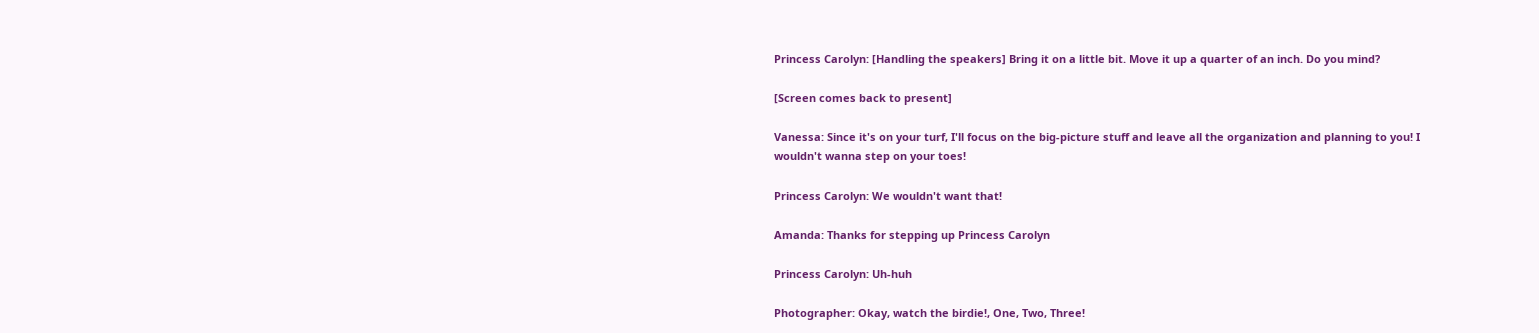Princess Carolyn: [Handling the speakers] Bring it on a little bit. Move it up a quarter of an inch. Do you mind?

[Screen comes back to present]

Vanessa: Since it's on your turf, I'll focus on the big-picture stuff and leave all the organization and planning to you! I wouldn't wanna step on your toes!

Princess Carolyn: We wouldn't want that!

Amanda: Thanks for stepping up Princess Carolyn

Princess Carolyn: Uh-huh

Photographer: Okay, watch the birdie!, One, Two, Three!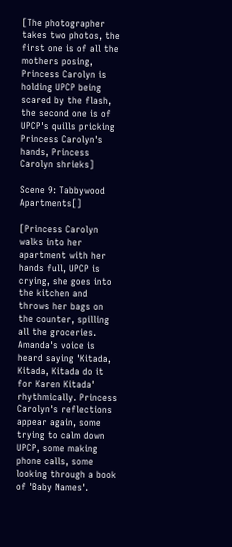[The photographer takes two photos, the first one is of all the mothers posing, Princess Carolyn is holding UPCP being scared by the flash, the second one is of UPCP's quills pricking Princess Carolyn's hands, Princess Carolyn shrieks]

Scene 9: Tabbywood Apartments[]

[Princess Carolyn walks into her apartment with her hands full, UPCP is crying, she goes into the kitchen and throws her bags on the counter, spilling all the groceries. Amanda's voice is heard saying 'Kitada, Kitada, Kitada do it for Karen Kitada' rhythmically. Princess Carolyn's reflections appear again, some trying to calm down UPCP, some making phone calls, some looking through a book of 'Baby Names'.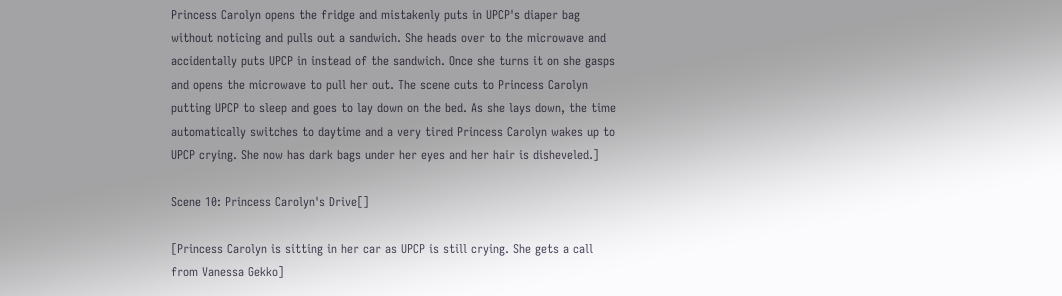Princess Carolyn opens the fridge and mistakenly puts in UPCP's diaper bag without noticing and pulls out a sandwich. She heads over to the microwave and accidentally puts UPCP in instead of the sandwich. Once she turns it on she gasps and opens the microwave to pull her out. The scene cuts to Princess Carolyn putting UPCP to sleep and goes to lay down on the bed. As she lays down, the time automatically switches to daytime and a very tired Princess Carolyn wakes up to UPCP crying. She now has dark bags under her eyes and her hair is disheveled.]

Scene 10: Princess Carolyn's Drive[]

[Princess Carolyn is sitting in her car as UPCP is still crying. She gets a call from Vanessa Gekko]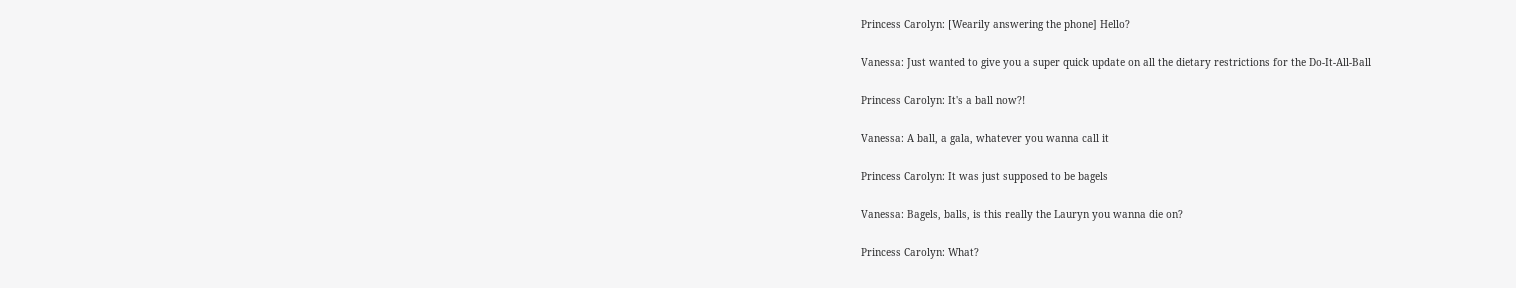Princess Carolyn: [Wearily answering the phone] Hello?

Vanessa: Just wanted to give you a super quick update on all the dietary restrictions for the Do-It-All-Ball

Princess Carolyn: It's a ball now?!

Vanessa: A ball, a gala, whatever you wanna call it

Princess Carolyn: It was just supposed to be bagels

Vanessa: Bagels, balls, is this really the Lauryn you wanna die on?

Princess Carolyn: What?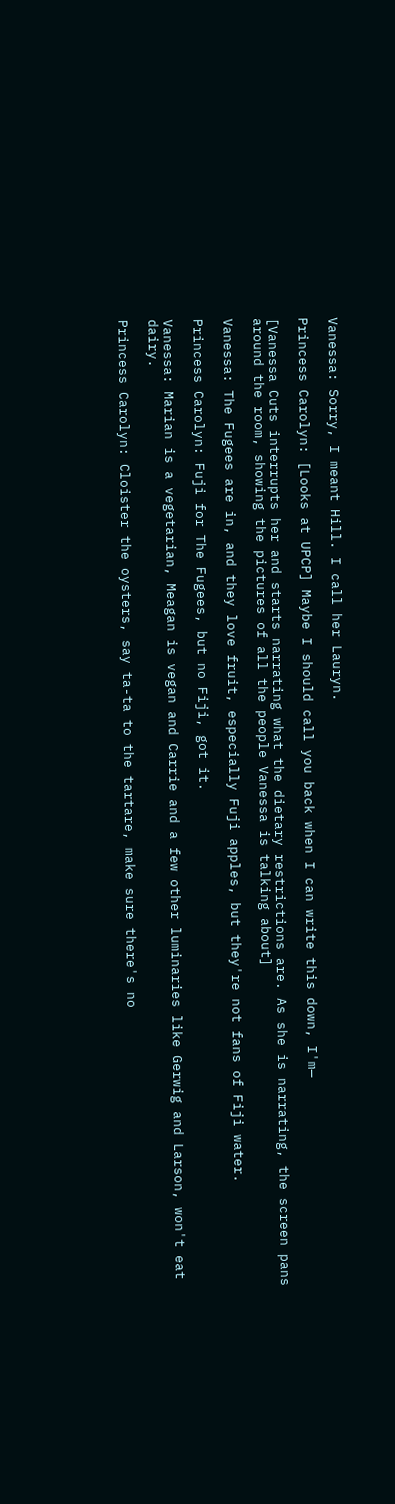Vanessa: Sorry, I meant Hill. I call her Lauryn.

Princess Carolyn: [Looks at UPCP] Maybe I should call you back when I can write this down, I'm—

[Vanessa Cuts interrupts her and starts narrating what the dietary restrictions are. As she is narrating, the screen pans around the room, showing the pictures of all the people Vanessa is talking about]

Vanessa: The Fugees are in, and they love fruit, especially Fuji apples, but they're not fans of Fiji water.

Princess Carolyn: Fuji for The Fugees, but no Fiji, got it.

Vanessa: Marian is a vegetarian, Meagan is vegan and Carrie and a few other luminaries like Gerwig and Larson, won't eat dairy.

Princess Carolyn: Cloister the oysters, say ta-ta to the tartare, make sure there's no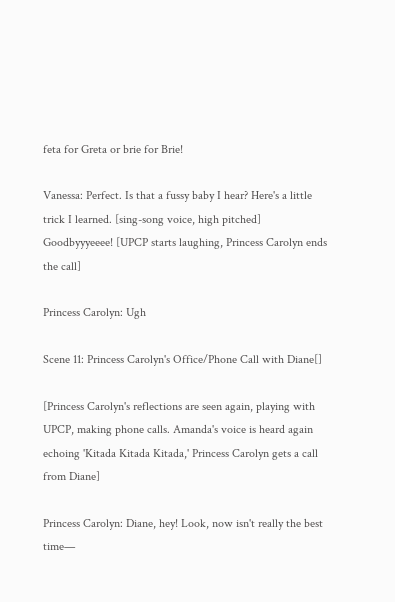feta for Greta or brie for Brie!

Vanessa: Perfect. Is that a fussy baby I hear? Here's a little trick I learned. [sing-song voice, high pitched] Goodbyyyeeee! [UPCP starts laughing, Princess Carolyn ends the call]

Princess Carolyn: Ugh

Scene 11: Princess Carolyn's Office/Phone Call with Diane[]

[Princess Carolyn's reflections are seen again, playing with UPCP, making phone calls. Amanda's voice is heard again echoing 'Kitada Kitada Kitada,' Princess Carolyn gets a call from Diane]

Princess Carolyn: Diane, hey! Look, now isn't really the best time—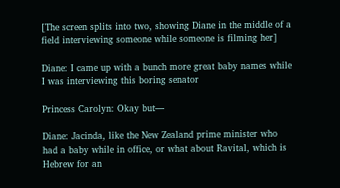[The screen splits into two, showing Diane in the middle of a field interviewing someone while someone is filming her]

Diane: I came up with a bunch more great baby names while I was interviewing this boring senator

Princess Carolyn: Okay but—

Diane: Jacinda, like the New Zealand prime minister who had a baby while in office, or what about Ravital, which is Hebrew for an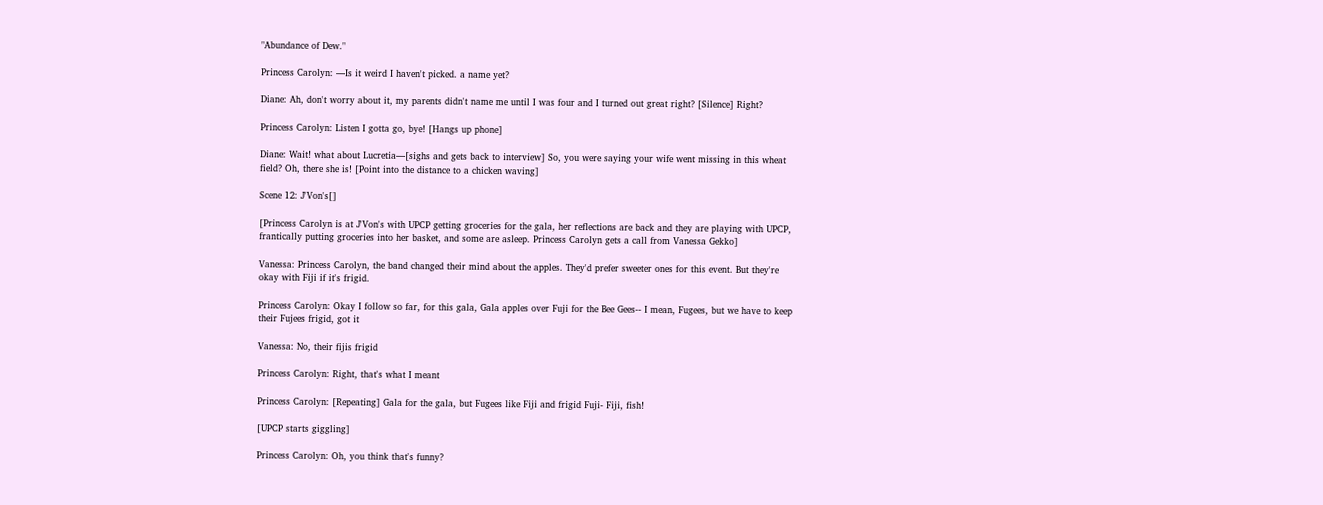"Abundance of Dew."

Princess Carolyn: —Is it weird I haven't picked. a name yet?

Diane: Ah, don't worry about it, my parents didn't name me until I was four and I turned out great right? [Silence] Right?

Princess Carolyn: Listen I gotta go, bye! [Hangs up phone]

Diane: Wait! what about Lucretia—[sighs and gets back to interview] So, you were saying your wife went missing in this wheat field? Oh, there she is! [Point into the distance to a chicken waving]

Scene 12: J'Von's[]

[Princess Carolyn is at J'Von's with UPCP getting groceries for the gala, her reflections are back and they are playing with UPCP, frantically putting groceries into her basket, and some are asleep. Princess Carolyn gets a call from Vanessa Gekko]

Vanessa: Princess Carolyn, the band changed their mind about the apples. They'd prefer sweeter ones for this event. But they're okay with Fiji if it's frigid.

Princess Carolyn: Okay I follow so far, for this gala, Gala apples over Fuji for the Bee Gees-- I mean, Fugees, but we have to keep their Fujees frigid, got it

Vanessa: No, their fijis frigid

Princess Carolyn: Right, that's what I meant

Princess Carolyn: [Repeating] Gala for the gala, but Fugees like Fiji and frigid Fuji- Fiji, fish!

[UPCP starts giggling]

Princess Carolyn: Oh, you think that's funny?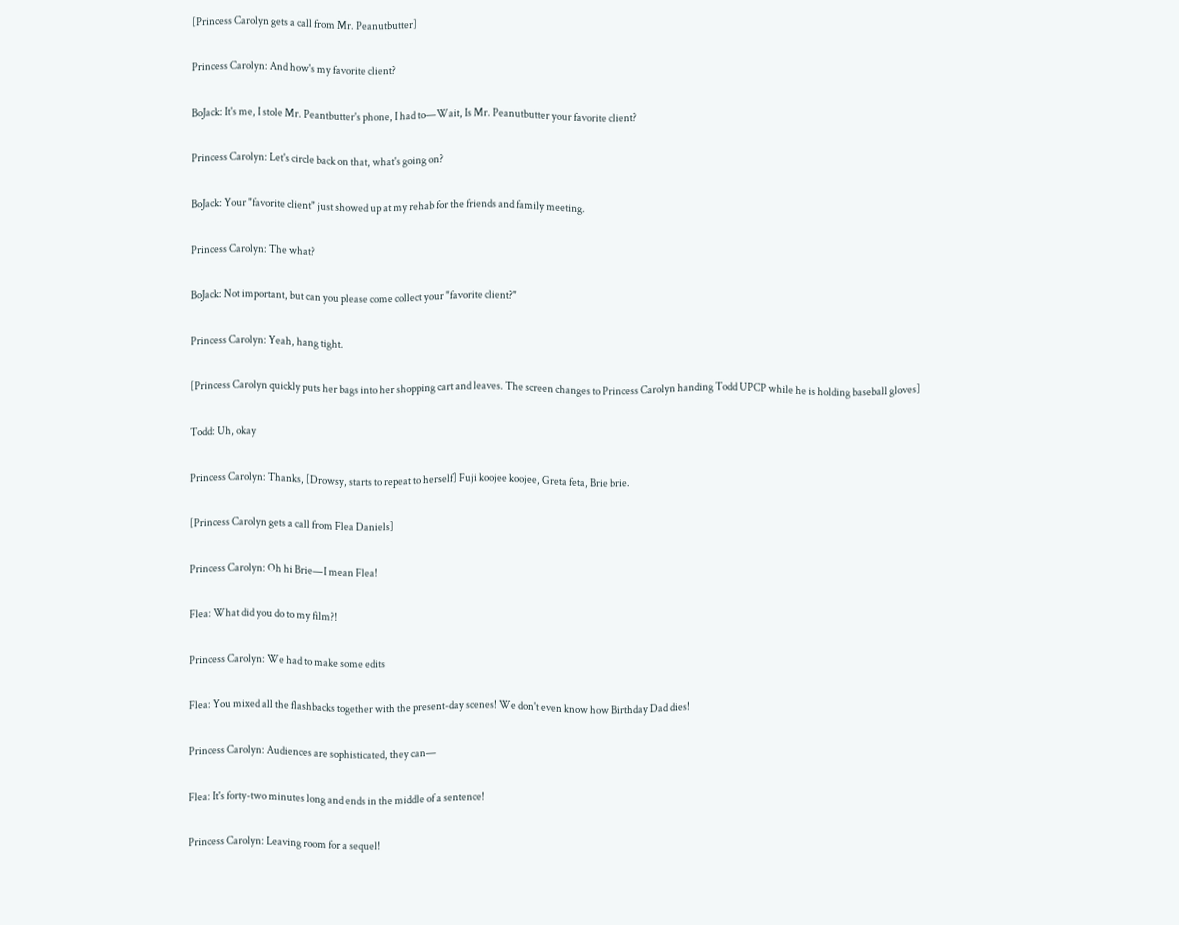[Princess Carolyn gets a call from Mr. Peanutbutter]

Princess Carolyn: And how's my favorite client?

BoJack: It's me, I stole Mr. Peantbutter's phone, I had to—Wait, Is Mr. Peanutbutter your favorite client?

Princess Carolyn: Let's circle back on that, what's going on?

BoJack: Your "favorite client" just showed up at my rehab for the friends and family meeting.

Princess Carolyn: The what?

BoJack: Not important, but can you please come collect your "favorite client?"

Princess Carolyn: Yeah, hang tight.

[Princess Carolyn quickly puts her bags into her shopping cart and leaves. The screen changes to Princess Carolyn handing Todd UPCP while he is holding baseball gloves]

Todd: Uh, okay

Princess Carolyn: Thanks, [Drowsy, starts to repeat to herself] Fuji koojee koojee, Greta feta, Brie brie.

[Princess Carolyn gets a call from Flea Daniels]

Princess Carolyn: Oh hi Brie—I mean Flea!

Flea: What did you do to my film?!

Princess Carolyn: We had to make some edits

Flea: You mixed all the flashbacks together with the present-day scenes! We don't even know how Birthday Dad dies!

Princess Carolyn: Audiences are sophisticated, they can—

Flea: It's forty-two minutes long and ends in the middle of a sentence!

Princess Carolyn: Leaving room for a sequel!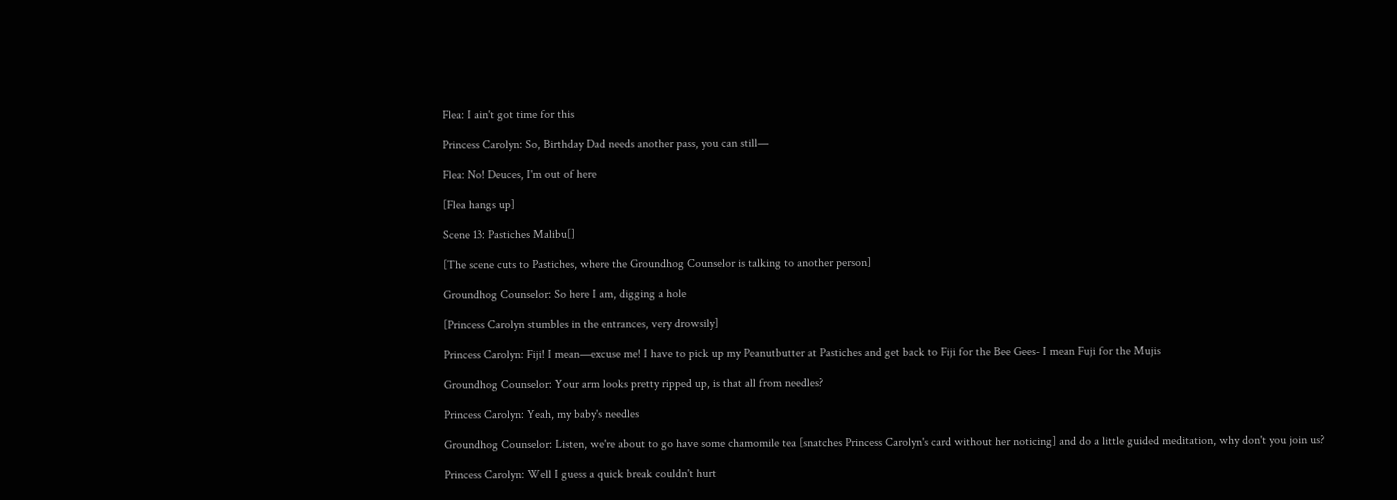Flea: I ain't got time for this

Princess Carolyn: So, Birthday Dad needs another pass, you can still—

Flea: No! Deuces, I'm out of here

[Flea hangs up]

Scene 13: Pastiches Malibu[]

[The scene cuts to Pastiches, where the Groundhog Counselor is talking to another person]

Groundhog Counselor: So here I am, digging a hole

[Princess Carolyn stumbles in the entrances, very drowsily]

Princess Carolyn: Fiji! I mean—excuse me! I have to pick up my Peanutbutter at Pastiches and get back to Fiji for the Bee Gees- I mean Fuji for the Mujis

Groundhog Counselor: Your arm looks pretty ripped up, is that all from needles?

Princess Carolyn: Yeah, my baby's needles

Groundhog Counselor: Listen, we're about to go have some chamomile tea [snatches Princess Carolyn's card without her noticing] and do a little guided meditation, why don't you join us?

Princess Carolyn: Well I guess a quick break couldn't hurt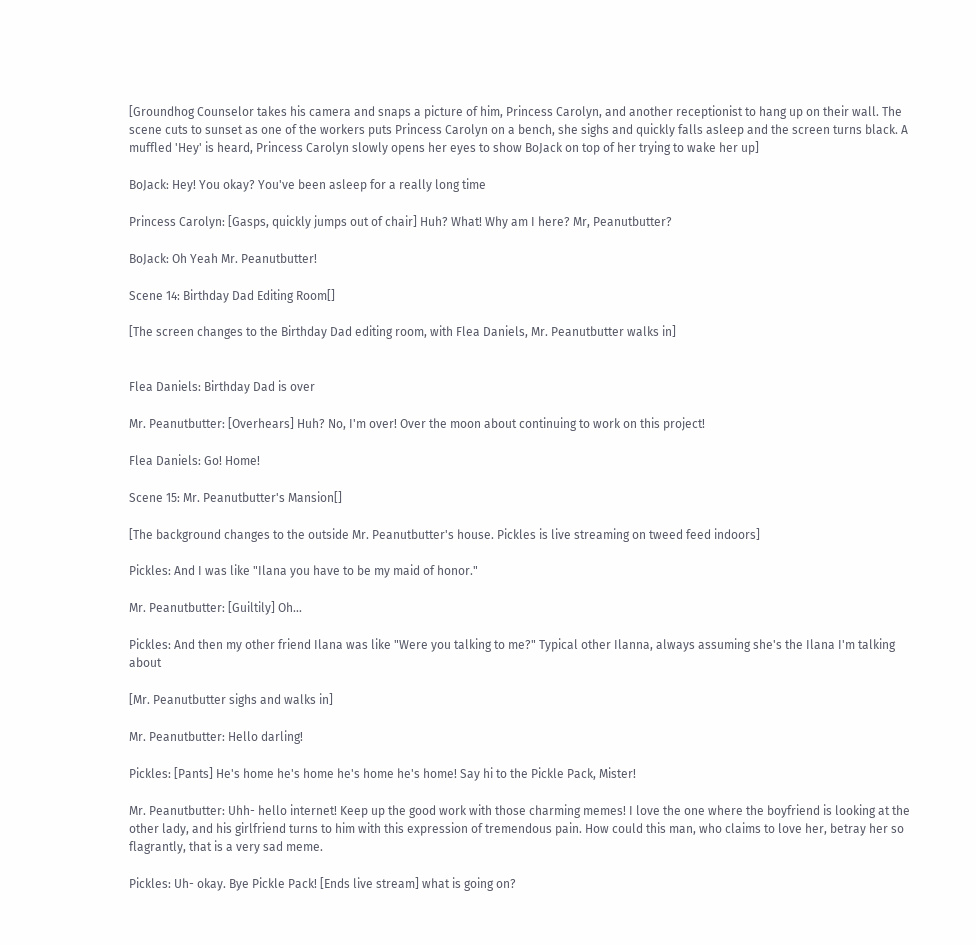[Groundhog Counselor takes his camera and snaps a picture of him, Princess Carolyn, and another receptionist to hang up on their wall. The scene cuts to sunset as one of the workers puts Princess Carolyn on a bench, she sighs and quickly falls asleep and the screen turns black. A muffled 'Hey' is heard, Princess Carolyn slowly opens her eyes to show BoJack on top of her trying to wake her up]

BoJack: Hey! You okay? You've been asleep for a really long time

Princess Carolyn: [Gasps, quickly jumps out of chair] Huh? What! Why am I here? Mr, Peanutbutter?

BoJack: Oh Yeah Mr. Peanutbutter!

Scene 14: Birthday Dad Editing Room[]

[The screen changes to the Birthday Dad editing room, with Flea Daniels, Mr. Peanutbutter walks in]


Flea Daniels: Birthday Dad is over

Mr. Peanutbutter: [Overhears] Huh? No, I'm over! Over the moon about continuing to work on this project!

Flea Daniels: Go! Home!

Scene 15: Mr. Peanutbutter's Mansion[]

[The background changes to the outside Mr. Peanutbutter's house. Pickles is live streaming on tweed feed indoors]

Pickles: And I was like "Ilana you have to be my maid of honor."

Mr. Peanutbutter: [Guiltily] Oh...

Pickles: And then my other friend Ilana was like "Were you talking to me?" Typical other Ilanna, always assuming she's the Ilana I'm talking about

[Mr. Peanutbutter sighs and walks in]

Mr. Peanutbutter: Hello darling!

Pickles: [Pants] He's home he's home he's home he's home! Say hi to the Pickle Pack, Mister!

Mr. Peanutbutter: Uhh- hello internet! Keep up the good work with those charming memes! I love the one where the boyfriend is looking at the other lady, and his girlfriend turns to him with this expression of tremendous pain. How could this man, who claims to love her, betray her so flagrantly, that is a very sad meme.

Pickles: Uh- okay. Bye Pickle Pack! [Ends live stream] what is going on?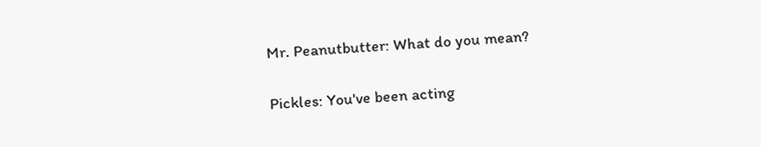Mr. Peanutbutter: What do you mean?

Pickles: You've been acting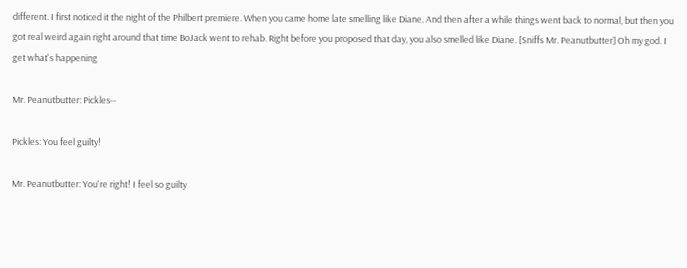different. I first noticed it the night of the Philbert premiere. When you came home late smelling like Diane. And then after a while things went back to normal, but then you got real weird again right around that time BoJack went to rehab. Right before you proposed that day, you also smelled like Diane. [Sniffs Mr. Peanutbutter] Oh my god. I get what's happening

Mr. Peanutbutter: Pickles--

Pickles: You feel guilty!

Mr. Peanutbutter: You're right! I feel so guilty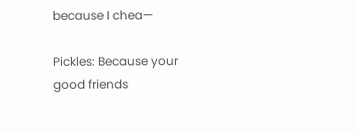because I chea—

Pickles: Because your good friends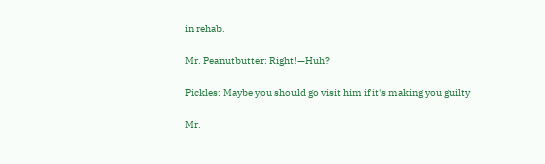in rehab.

Mr. Peanutbutter: Right!—Huh?

Pickles: Maybe you should go visit him if it's making you guilty

Mr.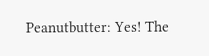Peanutbutter: Yes! The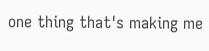one thing that's making me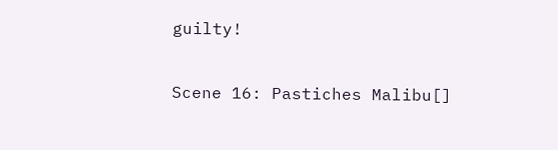guilty!

Scene 16: Pastiches Malibu[]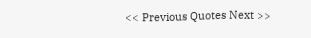<< Previous Quotes Next >>